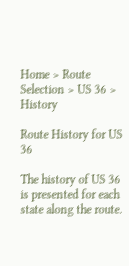Home > Route Selection > US 36 > History

Route History for US 36

The history of US 36 is presented for each state along the route.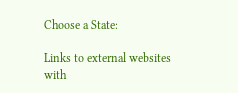Choose a State:

Links to external websites with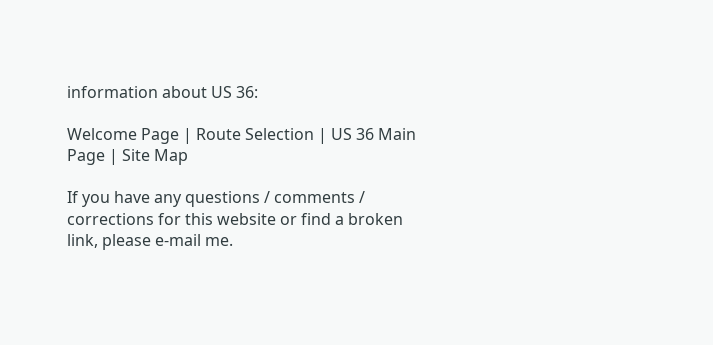information about US 36:

Welcome Page | Route Selection | US 36 Main Page | Site Map

If you have any questions / comments / corrections for this website or find a broken link, please e-mail me.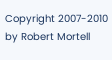Copyright 2007-2010 by Robert Mortell